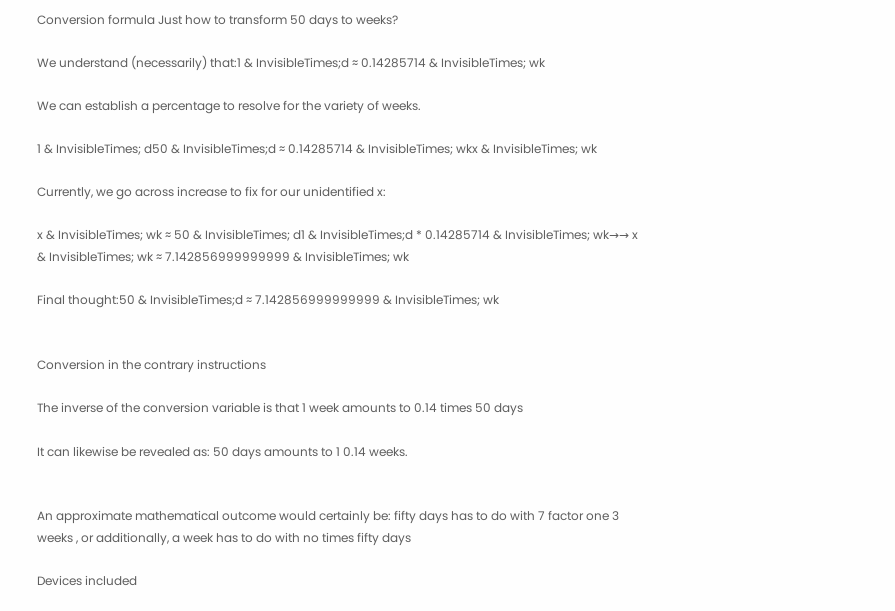Conversion formula Just how to transform 50 days to weeks?

We understand (necessarily) that:1 & InvisibleTimes;d ≈ 0.14285714 & InvisibleTimes; wk

We can establish a percentage to resolve for the variety of weeks.

1 & InvisibleTimes; d50 & InvisibleTimes;d ≈ 0.14285714 & InvisibleTimes; wkx & InvisibleTimes; wk

Currently, we go across increase to fix for our unidentified x:

x & InvisibleTimes; wk ≈ 50 & InvisibleTimes; d1 & InvisibleTimes;d * 0.14285714 & InvisibleTimes; wk→→ x & InvisibleTimes; wk ≈ 7.142856999999999 & InvisibleTimes; wk

Final thought:50 & InvisibleTimes;d ≈ 7.142856999999999 & InvisibleTimes; wk


Conversion in the contrary instructions

The inverse of the conversion variable is that 1 week amounts to 0.14 times 50 days

It can likewise be revealed as: 50 days amounts to 1 0.14 weeks.


An approximate mathematical outcome would certainly be: fifty days has to do with 7 factor one 3 weeks , or additionally, a week has to do with no times fifty days

Devices included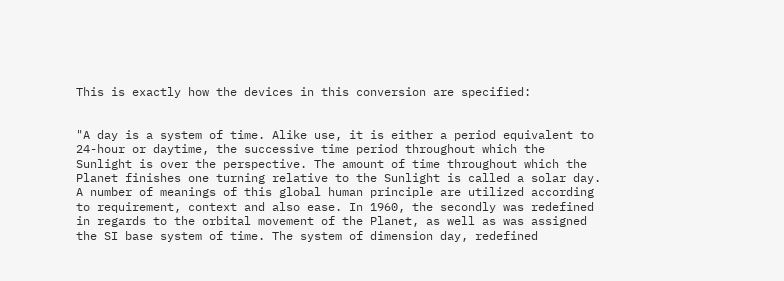This is exactly how the devices in this conversion are specified:


"A day is a system of time. Alike use, it is either a period equivalent to 24-hour or daytime, the successive time period throughout which the Sunlight is over the perspective. The amount of time throughout which the Planet finishes one turning relative to the Sunlight is called a solar day. A number of meanings of this global human principle are utilized according to requirement, context and also ease. In 1960, the secondly was redefined in regards to the orbital movement of the Planet, as well as was assigned the SI base system of time. The system of dimension day, redefined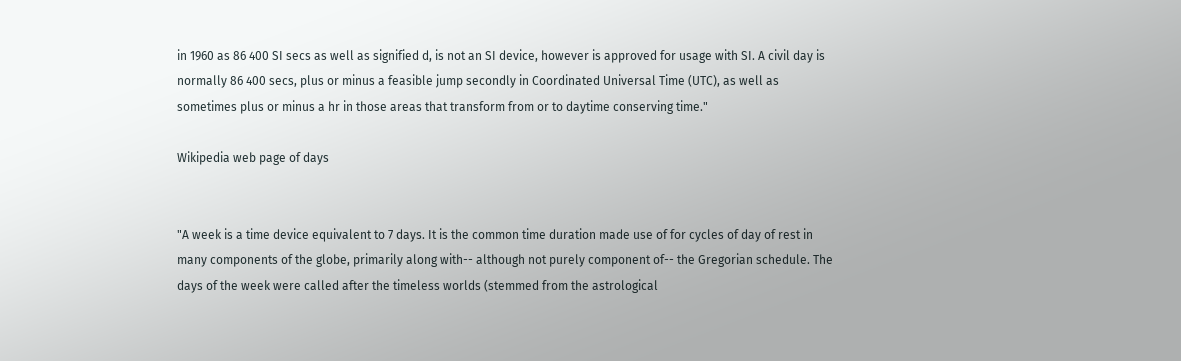in 1960 as 86 400 SI secs as well as signified d, is not an SI device, however is approved for usage with SI. A civil day is normally 86 400 secs, plus or minus a feasible jump secondly in Coordinated Universal Time (UTC), as well as sometimes plus or minus a hr in those areas that transform from or to daytime conserving time."

Wikipedia web page of days


"A week is a time device equivalent to 7 days. It is the common time duration made use of for cycles of day of rest in many components of the globe, primarily along with-- although not purely component of-- the Gregorian schedule. The days of the week were called after the timeless worlds (stemmed from the astrological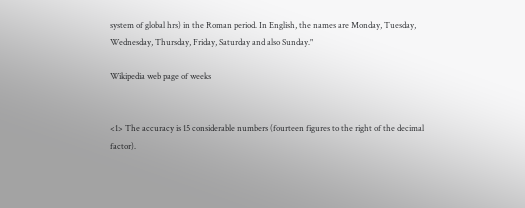system of global hrs) in the Roman period. In English, the names are Monday, Tuesday, Wednesday, Thursday, Friday, Saturday and also Sunday."

Wikipedia web page of weeks


<1> The accuracy is 15 considerable numbers (fourteen figures to the right of the decimal factor).